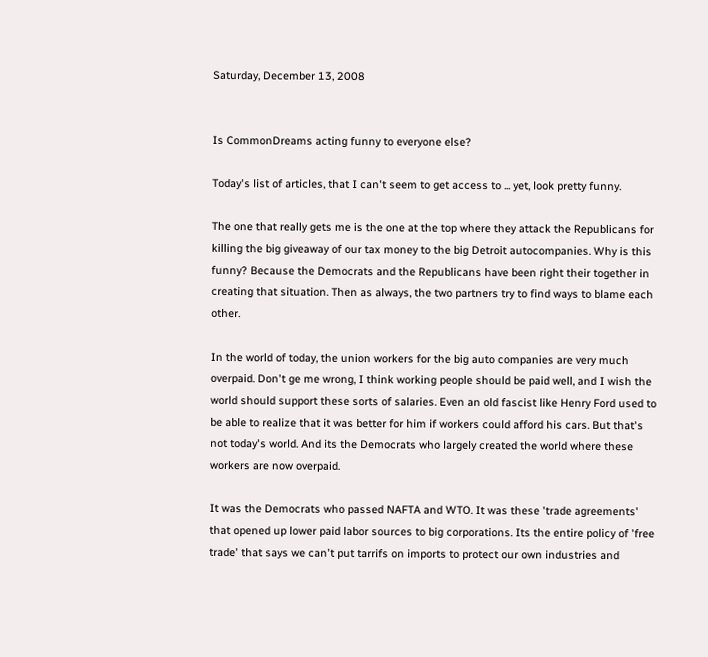Saturday, December 13, 2008


Is CommonDreams acting funny to everyone else?

Today's list of articles, that I can't seem to get access to ... yet, look pretty funny.

The one that really gets me is the one at the top where they attack the Republicans for killing the big giveaway of our tax money to the big Detroit autocompanies. Why is this funny? Because the Democrats and the Republicans have been right their together in creating that situation. Then as always, the two partners try to find ways to blame each other.

In the world of today, the union workers for the big auto companies are very much overpaid. Don't ge me wrong, I think working people should be paid well, and I wish the world should support these sorts of salaries. Even an old fascist like Henry Ford used to be able to realize that it was better for him if workers could afford his cars. But that's not today's world. And its the Democrats who largely created the world where these workers are now overpaid.

It was the Democrats who passed NAFTA and WTO. It was these 'trade agreements' that opened up lower paid labor sources to big corporations. Its the entire policy of 'free trade' that says we can't put tarrifs on imports to protect our own industries and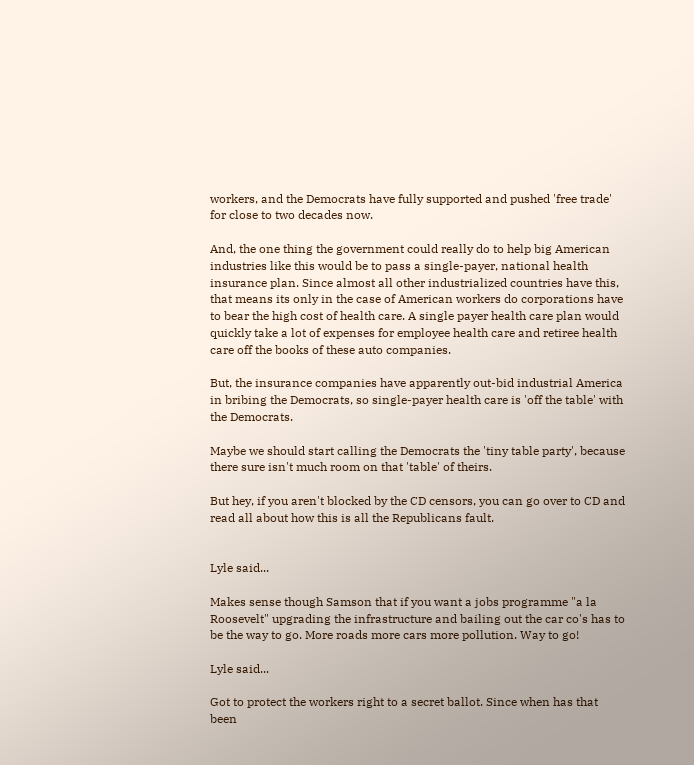workers, and the Democrats have fully supported and pushed 'free trade' for close to two decades now.

And, the one thing the government could really do to help big American industries like this would be to pass a single-payer, national health insurance plan. Since almost all other industrialized countries have this, that means its only in the case of American workers do corporations have to bear the high cost of health care. A single payer health care plan would quickly take a lot of expenses for employee health care and retiree health care off the books of these auto companies.

But, the insurance companies have apparently out-bid industrial America in bribing the Democrats, so single-payer health care is 'off the table' with the Democrats.

Maybe we should start calling the Democrats the 'tiny table party', because there sure isn't much room on that 'table' of theirs.

But hey, if you aren't blocked by the CD censors, you can go over to CD and read all about how this is all the Republicans fault.


Lyle said...

Makes sense though Samson that if you want a jobs programme "a la Roosevelt" upgrading the infrastructure and bailing out the car co's has to be the way to go. More roads more cars more pollution. Way to go!

Lyle said...

Got to protect the workers right to a secret ballot. Since when has that been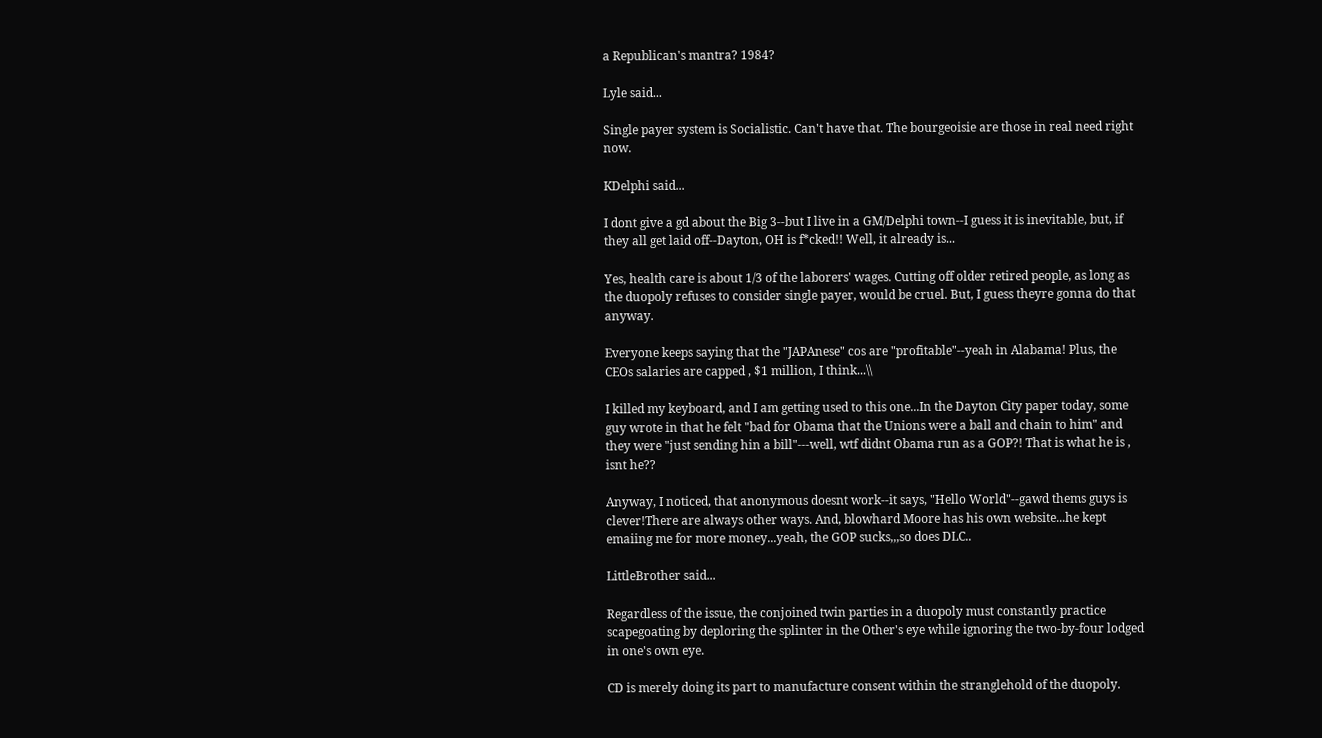a Republican's mantra? 1984?

Lyle said...

Single payer system is Socialistic. Can't have that. The bourgeoisie are those in real need right now.

KDelphi said...

I dont give a gd about the Big 3--but I live in a GM/Delphi town--I guess it is inevitable, but, if they all get laid off--Dayton, OH is f*cked!! Well, it already is...

Yes, health care is about 1/3 of the laborers' wages. Cutting off older retired people, as long as the duopoly refuses to consider single payer, would be cruel. But, I guess theyre gonna do that anyway.

Everyone keeps saying that the "JAPAnese" cos are "profitable"--yeah in Alabama! Plus, the CEOs salaries are capped , $1 million, I think...\\

I killed my keyboard, and I am getting used to this one...In the Dayton City paper today, some guy wrote in that he felt "bad for Obama that the Unions were a ball and chain to him" and they were "just sending hin a bill"---well, wtf didnt Obama run as a GOP?! That is what he is , isnt he??

Anyway, I noticed, that anonymous doesnt work--it says, "Hello World"--gawd thems guys is clever!There are always other ways. And, blowhard Moore has his own website...he kept emaiing me for more money...yeah, the GOP sucks,,,so does DLC..

LittleBrother said...

Regardless of the issue, the conjoined twin parties in a duopoly must constantly practice scapegoating by deploring the splinter in the Other's eye while ignoring the two-by-four lodged in one's own eye.

CD is merely doing its part to manufacture consent within the stranglehold of the duopoly.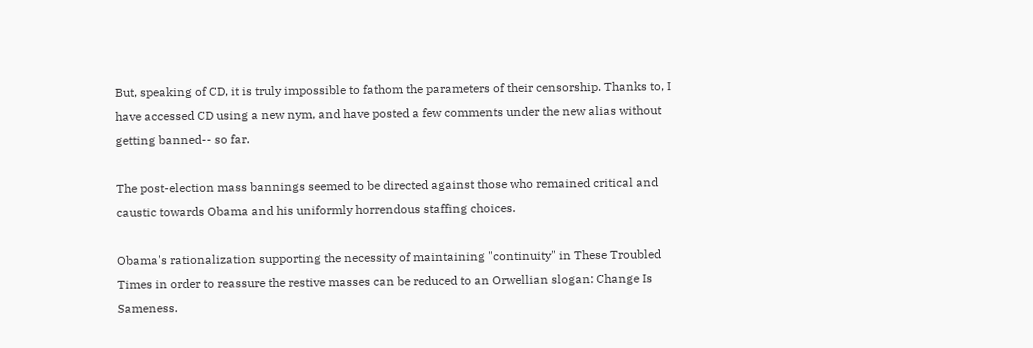But, speaking of CD, it is truly impossible to fathom the parameters of their censorship. Thanks to, I have accessed CD using a new nym, and have posted a few comments under the new alias without getting banned-- so far.

The post-election mass bannings seemed to be directed against those who remained critical and caustic towards Obama and his uniformly horrendous staffing choices.

Obama's rationalization supporting the necessity of maintaining "continuity" in These Troubled Times in order to reassure the restive masses can be reduced to an Orwellian slogan: Change Is Sameness.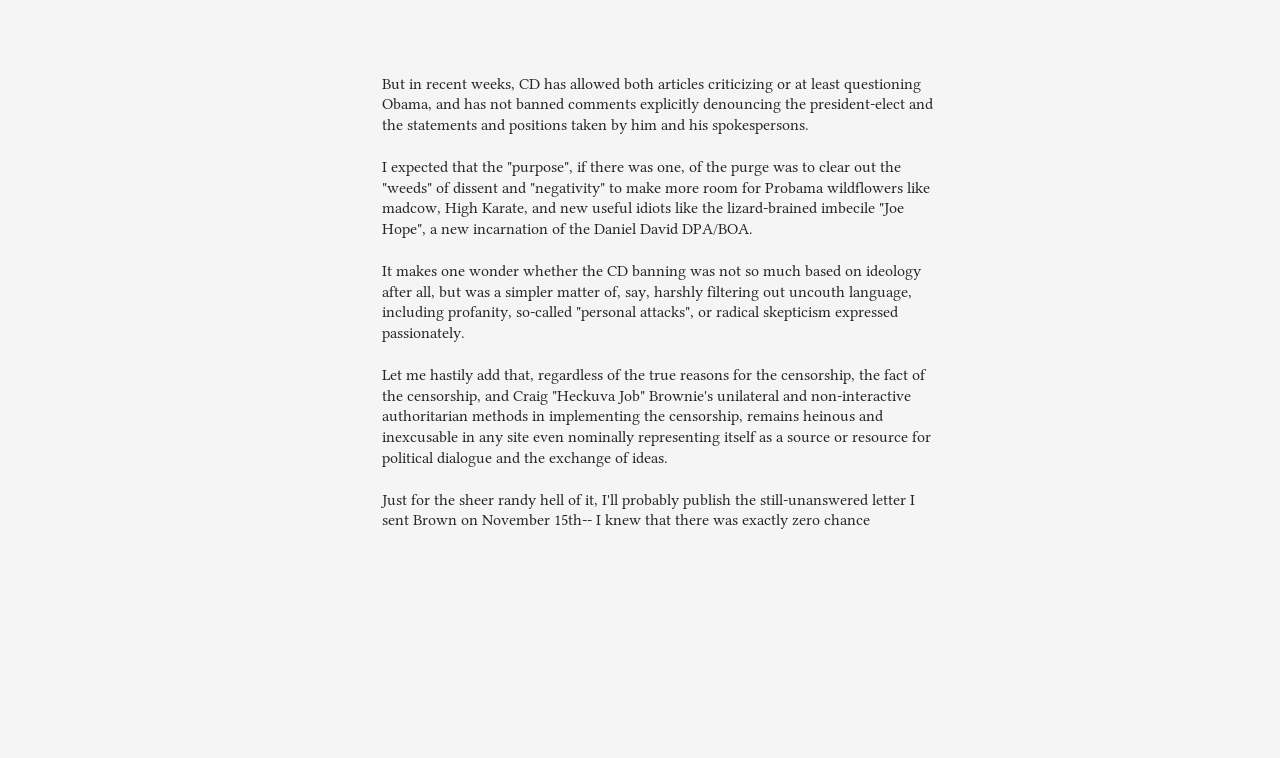But in recent weeks, CD has allowed both articles criticizing or at least questioning Obama, and has not banned comments explicitly denouncing the president-elect and the statements and positions taken by him and his spokespersons.

I expected that the "purpose", if there was one, of the purge was to clear out the "weeds" of dissent and "negativity" to make more room for Probama wildflowers like madcow, High Karate, and new useful idiots like the lizard-brained imbecile "Joe Hope", a new incarnation of the Daniel David DPA/BOA.

It makes one wonder whether the CD banning was not so much based on ideology after all, but was a simpler matter of, say, harshly filtering out uncouth language, including profanity, so-called "personal attacks", or radical skepticism expressed passionately.

Let me hastily add that, regardless of the true reasons for the censorship, the fact of the censorship, and Craig "Heckuva Job" Brownie's unilateral and non-interactive authoritarian methods in implementing the censorship, remains heinous and inexcusable in any site even nominally representing itself as a source or resource for political dialogue and the exchange of ideas.

Just for the sheer randy hell of it, I'll probably publish the still-unanswered letter I sent Brown on November 15th-- I knew that there was exactly zero chance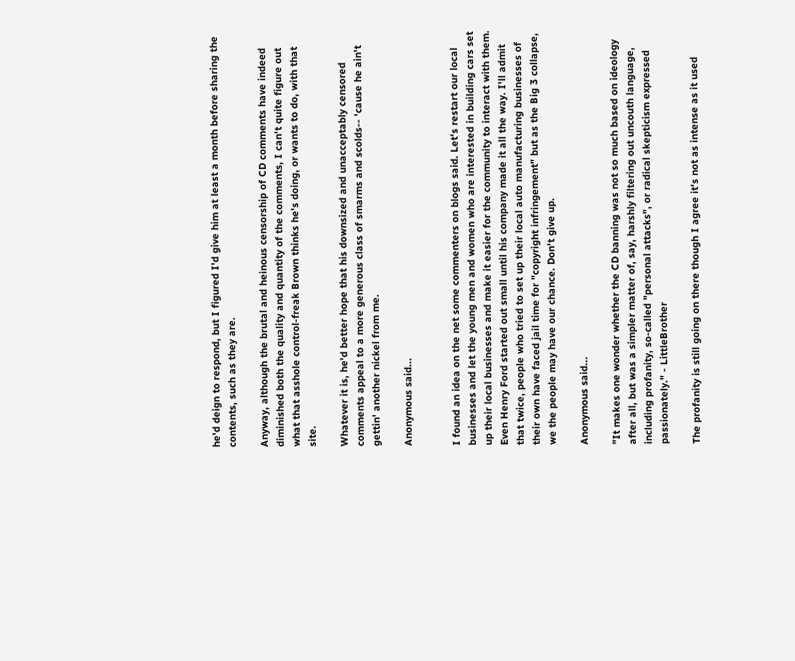he'd deign to respond, but I figured I'd give him at least a month before sharing the contents, such as they are.

Anyway, although the brutal and heinous censorship of CD comments have indeed diminished both the quality and quantity of the comments, I can't quite figure out what that asshole control-freak Brown thinks he's doing, or wants to do, with that site.

Whatever it is, he'd better hope that his downsized and unacceptably censored comments appeal to a more generous class of smarms and scolds-- 'cause he ain't gettin' another nickel from me.

Anonymous said...


I found an idea on the net some commenters on blogs said. Let's restart our local businesses and let the young men and women who are interested in building cars set up their local businesses and make it easier for the community to interact with them. Even Henry Ford started out small until his company made it all the way. I'll admit that twice, people who tried to set up their local auto manufacturing businesses of their own have faced jail time for "copyright infringement" but as the Big 3 collapse, we the people may have our chance. Don't give up.

Anonymous said...

"It makes one wonder whether the CD banning was not so much based on ideology after all, but was a simpler matter of, say, harshly filtering out uncouth language, including profanity, so-called "personal attacks", or radical skepticism expressed passionately." - LittleBrother

The profanity is still going on there though I agree it's not as intense as it used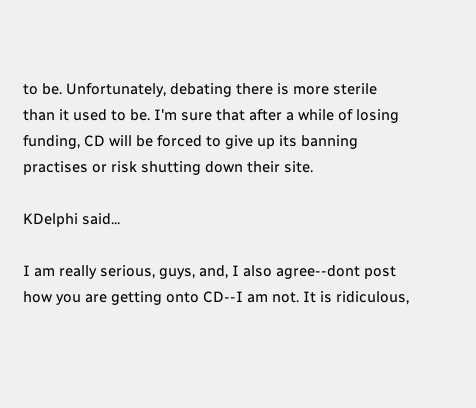to be. Unfortunately, debating there is more sterile than it used to be. I'm sure that after a while of losing funding, CD will be forced to give up its banning practises or risk shutting down their site.

KDelphi said...

I am really serious, guys, and, I also agree--dont post how you are getting onto CD--I am not. It is ridiculous,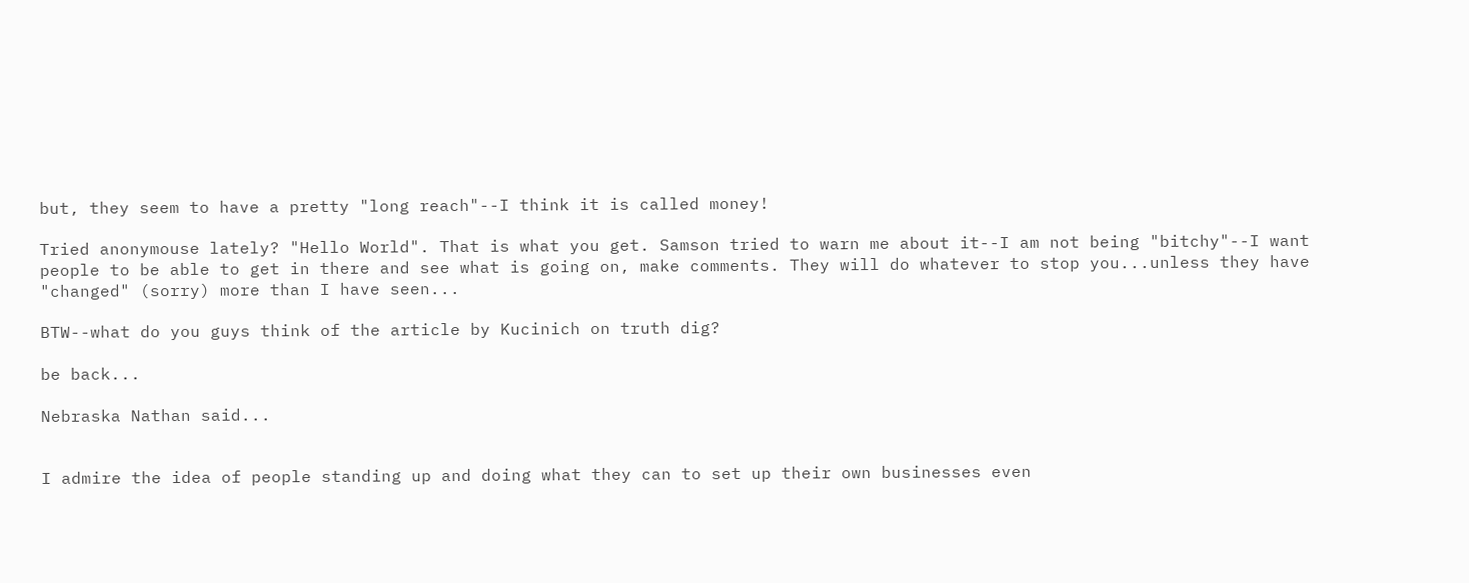but, they seem to have a pretty "long reach"--I think it is called money!

Tried anonymouse lately? "Hello World". That is what you get. Samson tried to warn me about it--I am not being "bitchy"--I want people to be able to get in there and see what is going on, make comments. They will do whatever to stop you...unless they have
"changed" (sorry) more than I have seen...

BTW--what do you guys think of the article by Kucinich on truth dig?

be back...

Nebraska Nathan said...


I admire the idea of people standing up and doing what they can to set up their own businesses even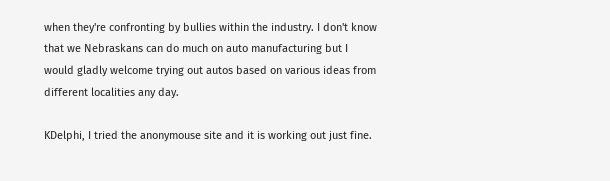when they're confronting by bullies within the industry. I don't know that we Nebraskans can do much on auto manufacturing but I would gladly welcome trying out autos based on various ideas from different localities any day.

KDelphi, I tried the anonymouse site and it is working out just fine.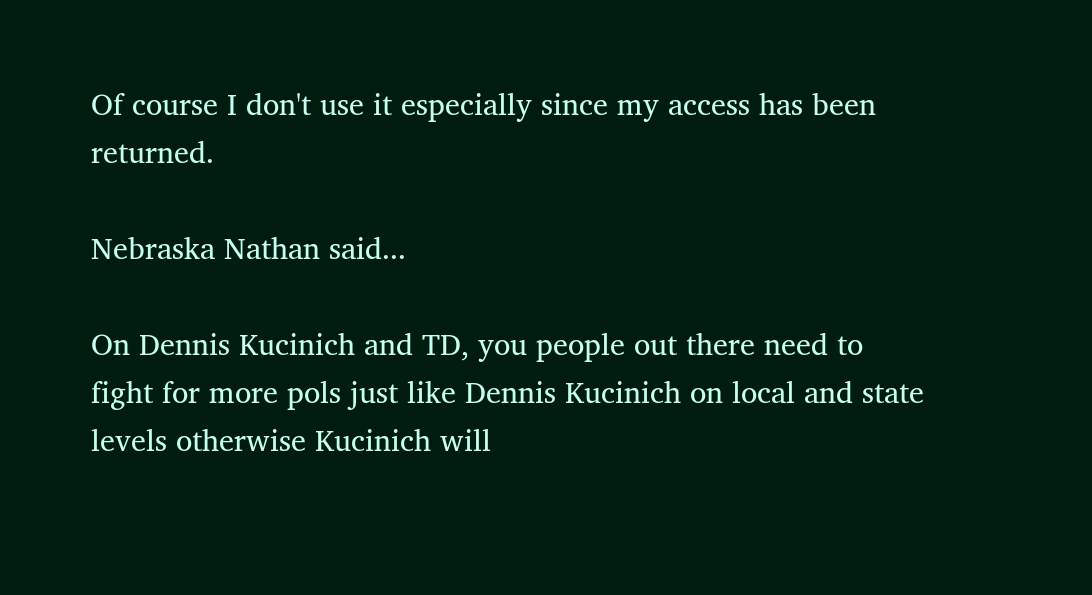Of course I don't use it especially since my access has been returned.

Nebraska Nathan said...

On Dennis Kucinich and TD, you people out there need to fight for more pols just like Dennis Kucinich on local and state levels otherwise Kucinich will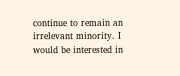continue to remain an irrelevant minority. I would be interested in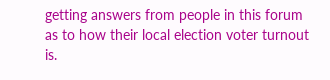getting answers from people in this forum as to how their local election voter turnout is.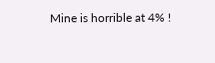Mine is horrible at 4% !